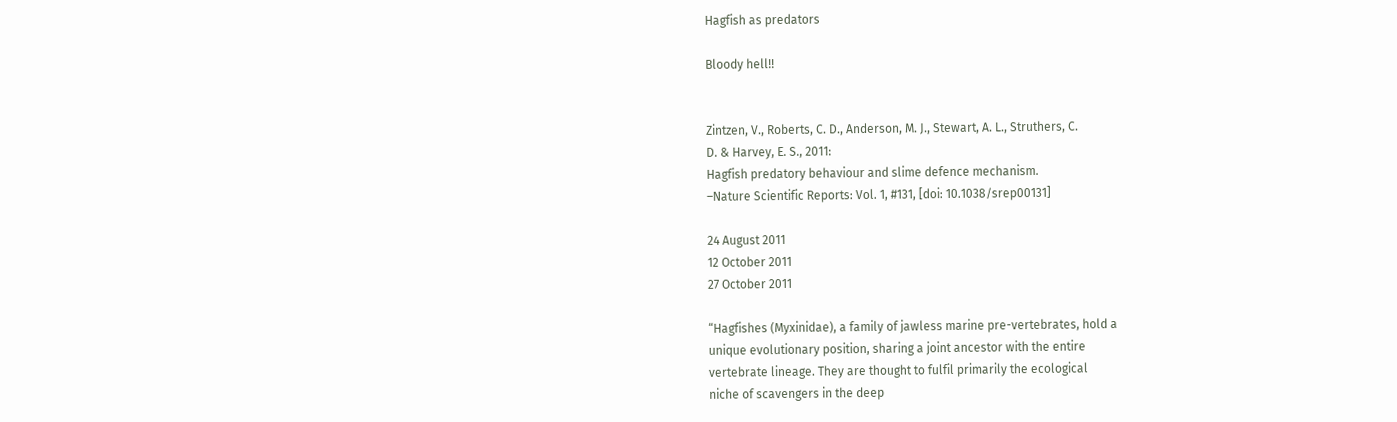Hagfish as predators

Bloody hell!!


Zintzen, V., Roberts, C. D., Anderson, M. J., Stewart, A. L., Struthers, C.
D. & Harvey, E. S., 2011:
Hagfish predatory behaviour and slime defence mechanism.
–Nature Scientific Reports: Vol. 1, #131, [doi: 10.1038/srep00131]

24 August 2011
12 October 2011
27 October 2011

“Hagfishes (Myxinidae), a family of jawless marine pre-vertebrates, hold a
unique evolutionary position, sharing a joint ancestor with the entire
vertebrate lineage. They are thought to fulfil primarily the ecological
niche of scavengers in the deep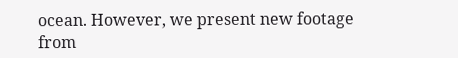ocean. However, we present new footage from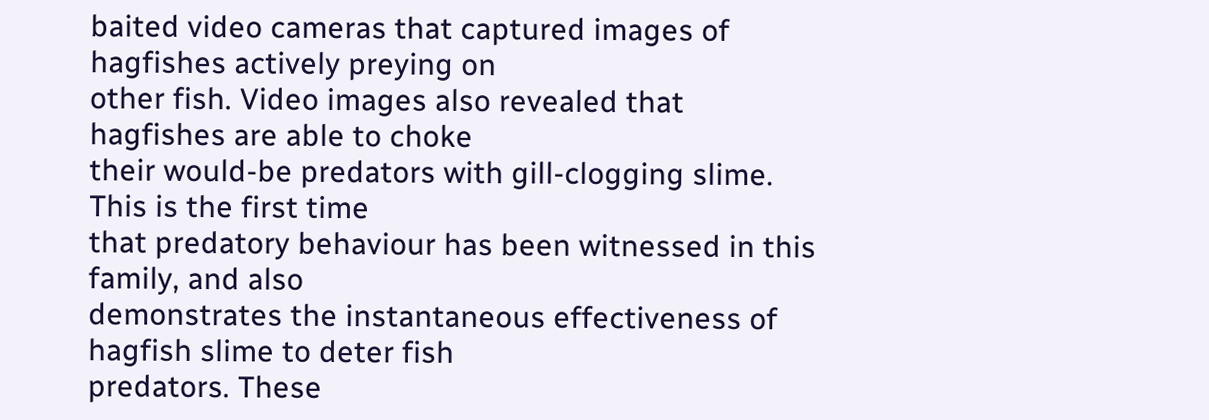baited video cameras that captured images of hagfishes actively preying on
other fish. Video images also revealed that hagfishes are able to choke
their would-be predators with gill-clogging slime. This is the first time
that predatory behaviour has been witnessed in this family, and also
demonstrates the instantaneous effectiveness of hagfish slime to deter fish
predators. These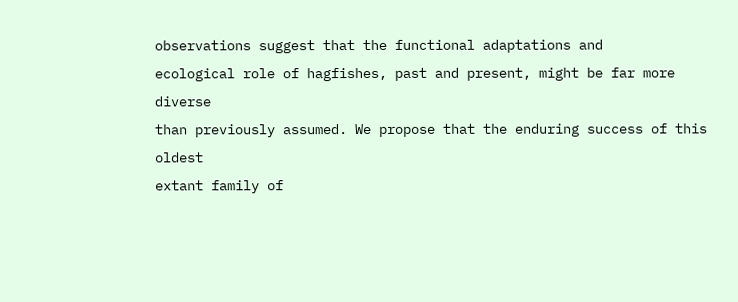observations suggest that the functional adaptations and
ecological role of hagfishes, past and present, might be far more diverse
than previously assumed. We propose that the enduring success of this oldest
extant family of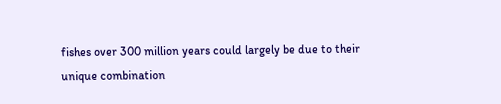fishes over 300 million years could largely be due to their
unique combination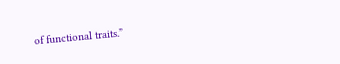of functional traits.”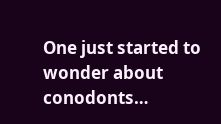One just started to wonder about conodonts…